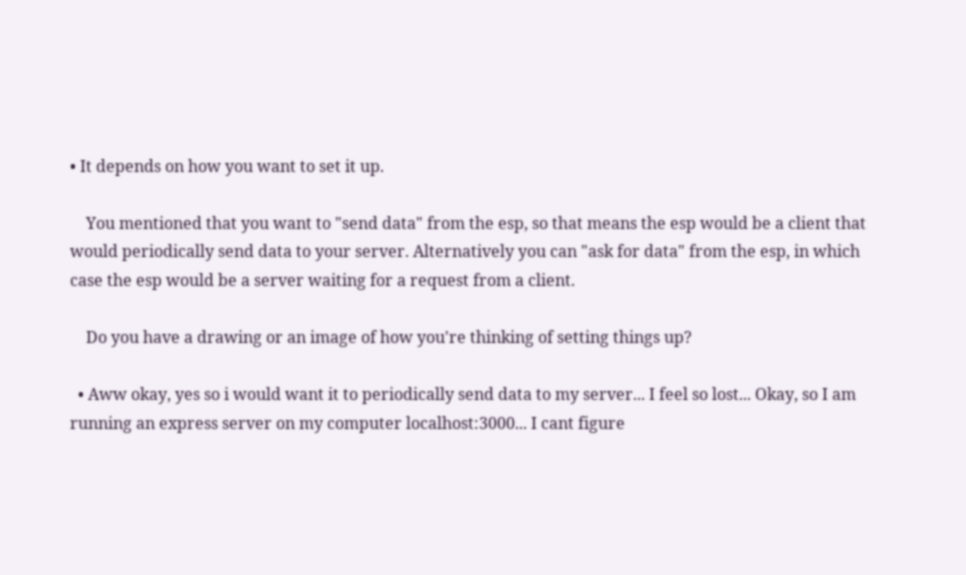• It depends on how you want to set it up.

    You mentioned that you want to "send data" from the esp, so that means the esp would be a client that would periodically send data to your server. Alternatively you can "ask for data" from the esp, in which case the esp would be a server waiting for a request from a client.

    Do you have a drawing or an image of how you're thinking of setting things up?

  • Aww okay, yes so i would want it to periodically send data to my server... I feel so lost... Okay, so I am running an express server on my computer localhost:3000... I cant figure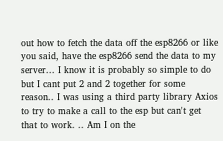out how to fetch the data off the esp8266 or like you said, have the esp8266 send the data to my server... I know it is probably so simple to do but I cant put 2 and 2 together for some reason.. I was using a third party library Axios to try to make a call to the esp but can't get that to work. .. Am I on the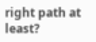right path at least?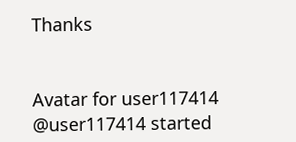Thanks


Avatar for user117414 @user117414 started